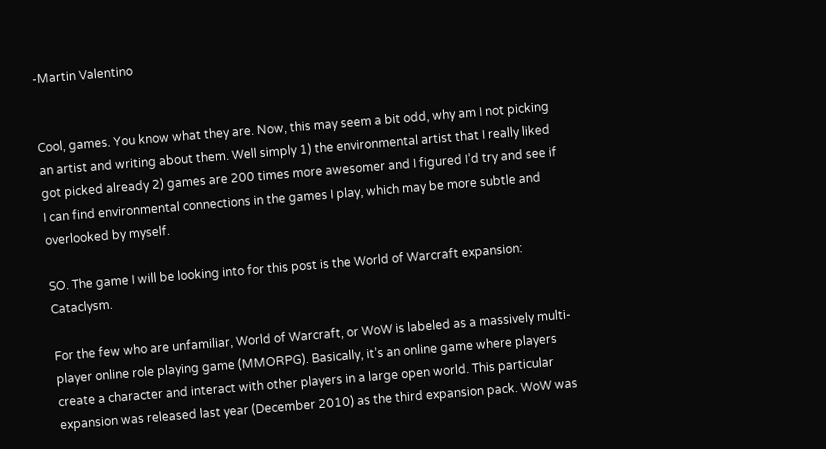-Martin Valentino


Cool, games. You know what they are. Now, this may seem a bit odd, why am I not picking an artist and writing about them. Well simply 1) the environmental artist that I really liked got picked already 2) games are 200 times more awesomer and I figured I’d try and see if I can find environmental connections in the games I play, which may be more subtle and overlooked by myself.

SO. The game I will be looking into for this post is the World of Warcraft expansion: Cataclysm.

For the few who are unfamiliar, World of Warcraft, or WoW is labeled as a massively multi-player online role playing game (MMORPG). Basically, it’s an online game where players create a character and interact with other players in a large open world. This particular expansion was released last year (December 2010) as the third expansion pack. WoW was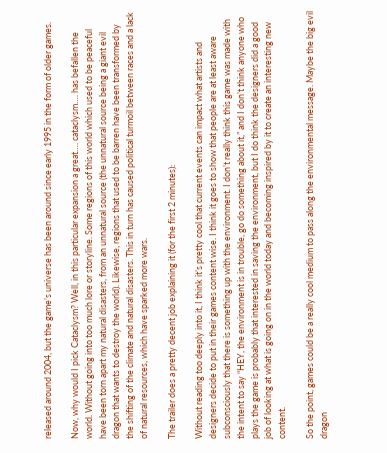released around 2004, but the game’s universe has been around since early 1995 in the form of older games.

Now, why would I pick Cataclysm? Well, in this particular expansion a great…. cataclysm…. has befallen the world. Without going into too much lore or storyline. Some regions of this world which used to be peaceful have been torn apart my natural disasters, from an unnatural source (the unnatural source being a giant evil dragon that wants to destroy the world). Likewise, regions that used to be barren have been transformed by the shifting of the climate and natural disasters. This in turn has caused political turmoil between races and a lack of natural resources, which have sparked more wars.

The trailer does a pretty decent job explaining it (for the first 2 minutes):

Without reading too deeply into it, I think it’s pretty cool that current events can impact what artists and designers decide to put in their games content wise. I think it goes to show that people are at least aware subconsciously that there is something up with the environment. I don’t really think this game was made with the intent to say “HEY, the environment is in trouble, go do something about it,” and I don’t think anyone who plays the game is probably that interested in saving the environment, but I do think the designers did a good job of looking at what is going on in the world today and becoming inspired by it to create an interesting new content.

So the point, games could be a really cool medium to pass along the environmental message. Maybe the big evil dragon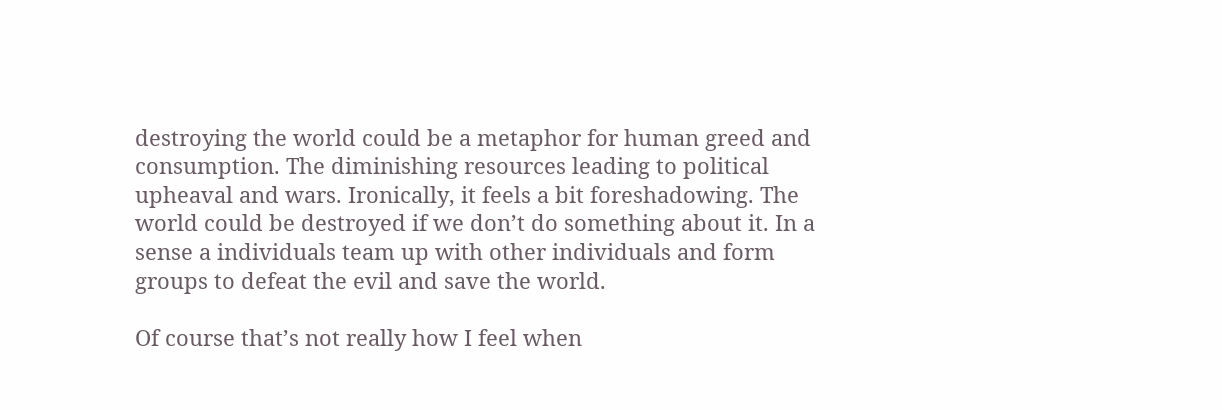destroying the world could be a metaphor for human greed and consumption. The diminishing resources leading to political upheaval and wars. Ironically, it feels a bit foreshadowing. The world could be destroyed if we don’t do something about it. In a sense a individuals team up with other individuals and form groups to defeat the evil and save the world.

Of course that’s not really how I feel when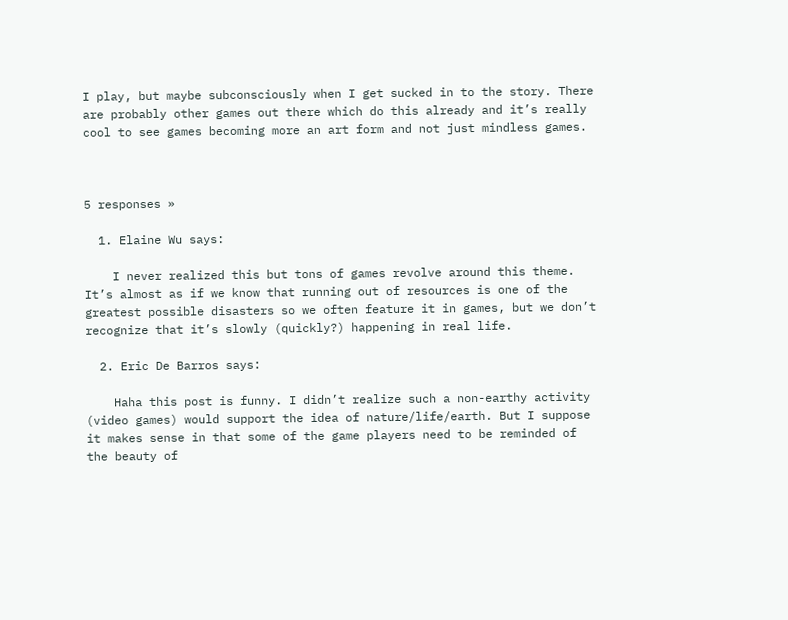I play, but maybe subconsciously when I get sucked in to the story. There are probably other games out there which do this already and it’s really cool to see games becoming more an art form and not just mindless games.



5 responses »

  1. Elaine Wu says:

    I never realized this but tons of games revolve around this theme. It’s almost as if we know that running out of resources is one of the greatest possible disasters so we often feature it in games, but we don’t recognize that it’s slowly (quickly?) happening in real life.

  2. Eric De Barros says:

    Haha this post is funny. I didn’t realize such a non-earthy activity (video games) would support the idea of nature/life/earth. But I suppose it makes sense in that some of the game players need to be reminded of the beauty of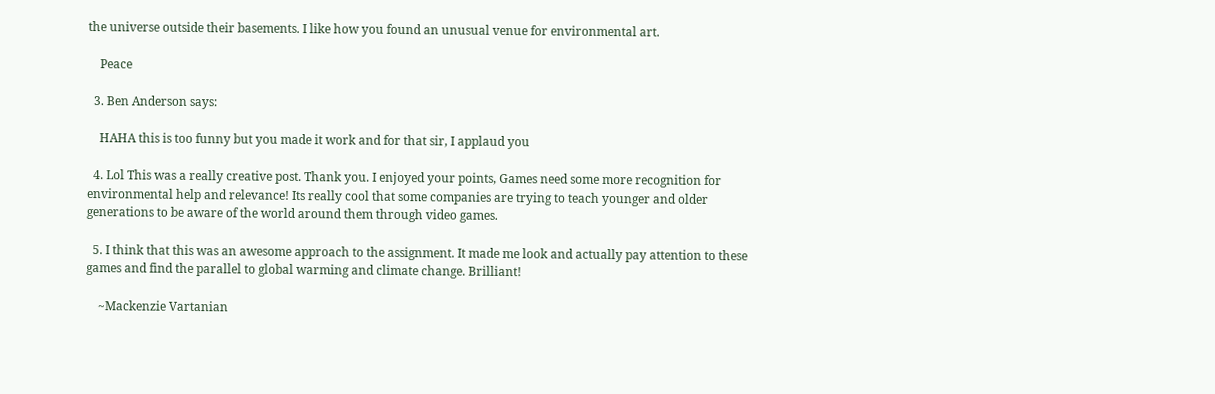the universe outside their basements. I like how you found an unusual venue for environmental art.

    Peace

  3. Ben Anderson says:

    HAHA this is too funny but you made it work and for that sir, I applaud you

  4. Lol This was a really creative post. Thank you. I enjoyed your points, Games need some more recognition for environmental help and relevance! Its really cool that some companies are trying to teach younger and older generations to be aware of the world around them through video games.

  5. I think that this was an awesome approach to the assignment. It made me look and actually pay attention to these games and find the parallel to global warming and climate change. Brilliant!

    ~Mackenzie Vartanian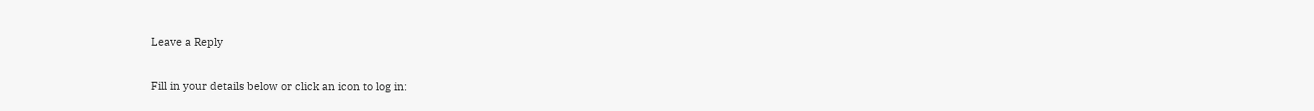Leave a Reply

Fill in your details below or click an icon to log in: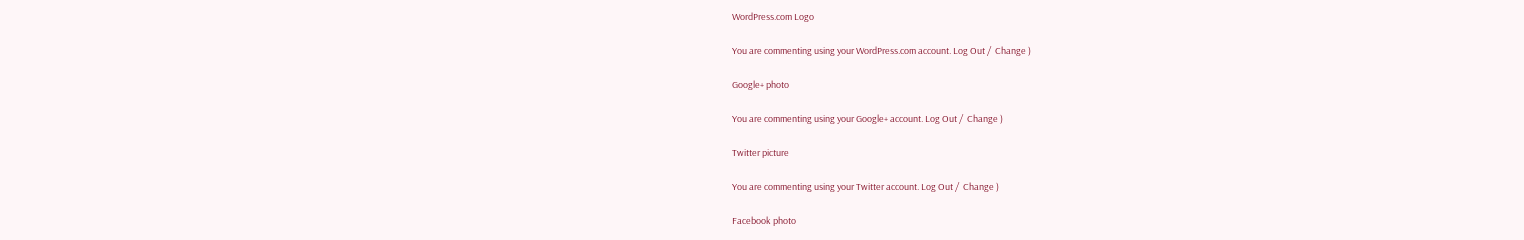WordPress.com Logo

You are commenting using your WordPress.com account. Log Out /  Change )

Google+ photo

You are commenting using your Google+ account. Log Out /  Change )

Twitter picture

You are commenting using your Twitter account. Log Out /  Change )

Facebook photo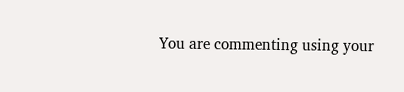You are commenting using your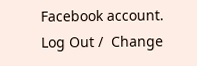Facebook account. Log Out /  Change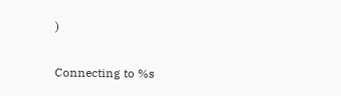)


Connecting to %s